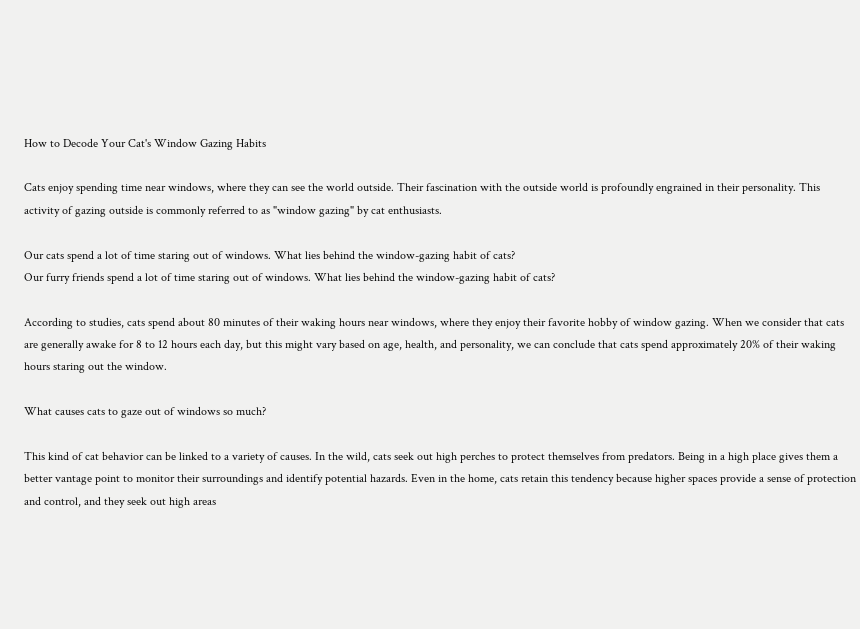How to Decode Your Cat's Window Gazing Habits

Cats enjoy spending time near windows, where they can see the world outside. Their fascination with the outside world is profoundly engrained in their personality. This activity of gazing outside is commonly referred to as "window gazing" by cat enthusiasts.

Our cats spend a lot of time staring out of windows. What lies behind the window-gazing habit of cats?
Our furry friends spend a lot of time staring out of windows. What lies behind the window-gazing habit of cats?

According to studies, cats spend about 80 minutes of their waking hours near windows, where they enjoy their favorite hobby of window gazing. When we consider that cats are generally awake for 8 to 12 hours each day, but this might vary based on age, health, and personality, we can conclude that cats spend approximately 20% of their waking hours staring out the window.

What causes cats to gaze out of windows so much?

This kind of cat behavior can be linked to a variety of causes. In the wild, cats seek out high perches to protect themselves from predators. Being in a high place gives them a better vantage point to monitor their surroundings and identify potential hazards. Even in the home, cats retain this tendency because higher spaces provide a sense of protection and control, and they seek out high areas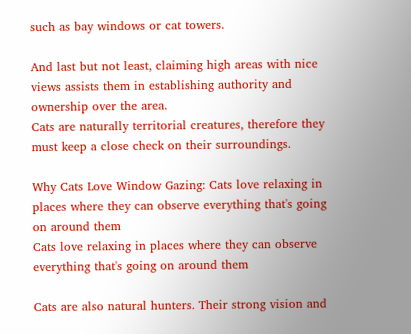such as bay windows or cat towers.

And last but not least, claiming high areas with nice views assists them in establishing authority and ownership over the area.
Cats are naturally territorial creatures, therefore they must keep a close check on their surroundings.

Why Cats Love Window Gazing: Cats love relaxing in places where they can observe everything that's going on around them
Cats love relaxing in places where they can observe everything that's going on around them

Cats are also natural hunters. Their strong vision and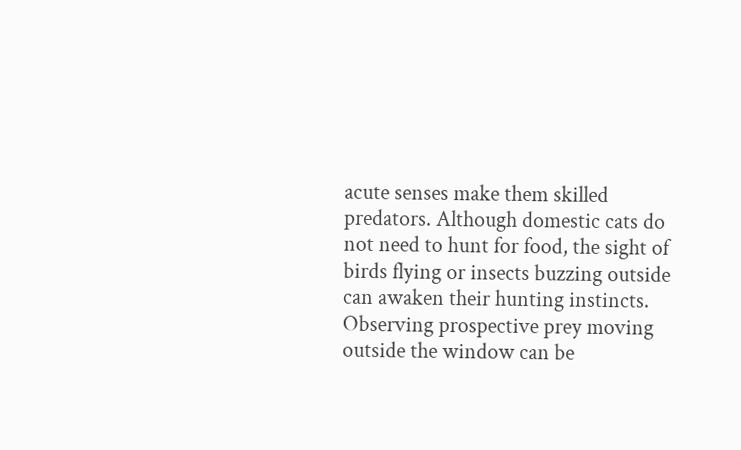acute senses make them skilled predators. Although domestic cats do not need to hunt for food, the sight of birds flying or insects buzzing outside can awaken their hunting instincts. Observing prospective prey moving outside the window can be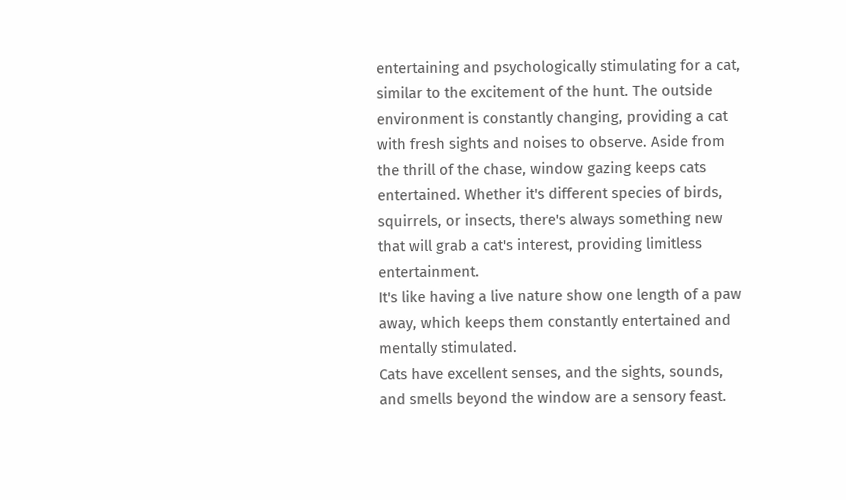entertaining and psychologically stimulating for a cat, similar to the excitement of the hunt. The outside environment is constantly changing, providing a cat with fresh sights and noises to observe. Aside from the thrill of the chase, window gazing keeps cats entertained. Whether it's different species of birds, squirrels, or insects, there's always something new that will grab a cat's interest, providing limitless entertainment.
It's like having a live nature show one length of a paw away, which keeps them constantly entertained and mentally stimulated.
Cats have excellent senses, and the sights, sounds, and smells beyond the window are a sensory feast.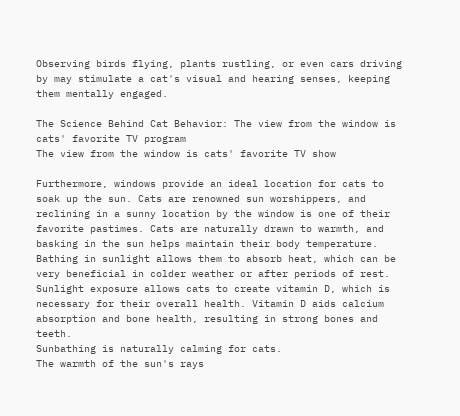Observing birds flying, plants rustling, or even cars driving by may stimulate a cat's visual and hearing senses, keeping them mentally engaged.

The Science Behind Cat Behavior: The view from the window is cats' favorite TV program
The view from the window is cats' favorite TV show

Furthermore, windows provide an ideal location for cats to soak up the sun. Cats are renowned sun worshippers, and reclining in a sunny location by the window is one of their favorite pastimes. Cats are naturally drawn to warmth, and basking in the sun helps maintain their body temperature. Bathing in sunlight allows them to absorb heat, which can be very beneficial in colder weather or after periods of rest. Sunlight exposure allows cats to create vitamin D, which is necessary for their overall health. Vitamin D aids calcium absorption and bone health, resulting in strong bones and teeth.
Sunbathing is naturally calming for cats.
The warmth of the sun's rays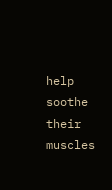help soothe their muscles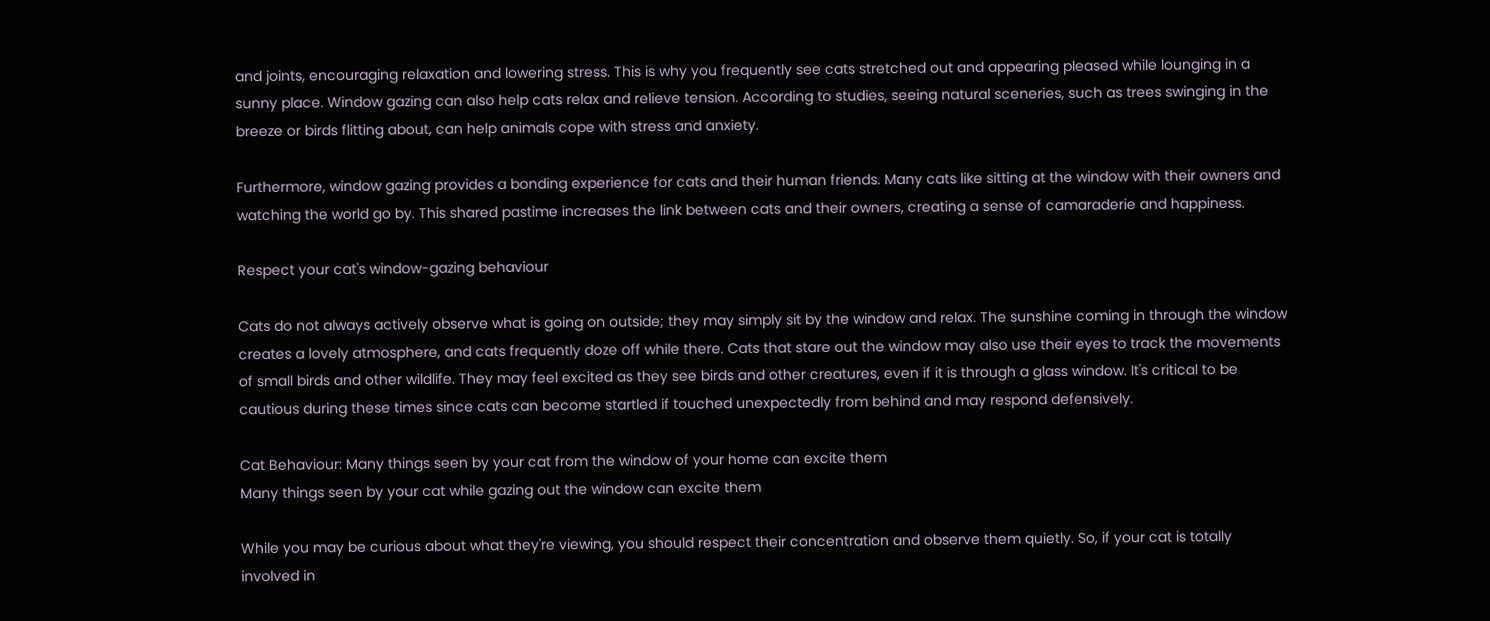and joints, encouraging relaxation and lowering stress. This is why you frequently see cats stretched out and appearing pleased while lounging in a sunny place. Window gazing can also help cats relax and relieve tension. According to studies, seeing natural sceneries, such as trees swinging in the breeze or birds flitting about, can help animals cope with stress and anxiety.

Furthermore, window gazing provides a bonding experience for cats and their human friends. Many cats like sitting at the window with their owners and watching the world go by. This shared pastime increases the link between cats and their owners, creating a sense of camaraderie and happiness.

Respect your cat's window-gazing behaviour

Cats do not always actively observe what is going on outside; they may simply sit by the window and relax. The sunshine coming in through the window creates a lovely atmosphere, and cats frequently doze off while there. Cats that stare out the window may also use their eyes to track the movements of small birds and other wildlife. They may feel excited as they see birds and other creatures, even if it is through a glass window. It's critical to be cautious during these times since cats can become startled if touched unexpectedly from behind and may respond defensively.

Cat Behaviour: Many things seen by your cat from the window of your home can excite them
Many things seen by your cat while gazing out the window can excite them

While you may be curious about what they're viewing, you should respect their concentration and observe them quietly. So, if your cat is totally involved in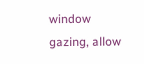window gazing, allow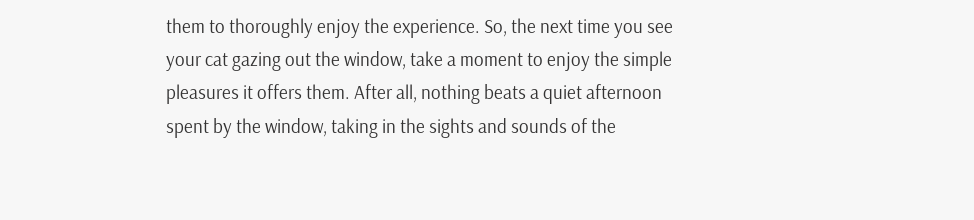them to thoroughly enjoy the experience. So, the next time you see your cat gazing out the window, take a moment to enjoy the simple pleasures it offers them. After all, nothing beats a quiet afternoon spent by the window, taking in the sights and sounds of the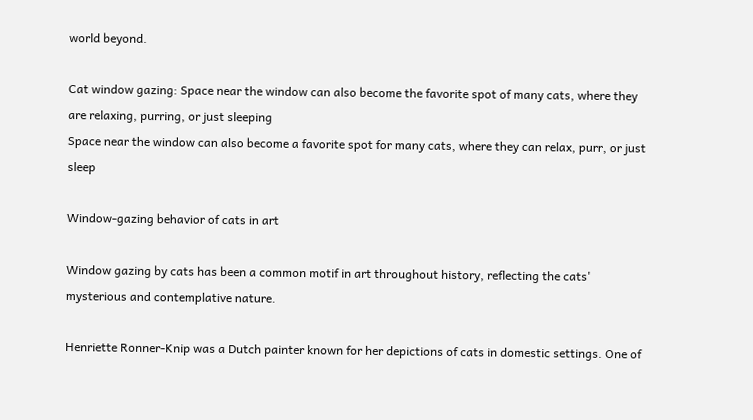world beyond.

Cat window gazing: Space near the window can also become the favorite spot of many cats, where they are relaxing, purring, or just sleeping
Space near the window can also become a favorite spot for many cats, where they can relax, purr, or just sleep

Window-gazing behavior of cats in art

Window gazing by cats has been a common motif in art throughout history, reflecting the cats' mysterious and contemplative nature.

Henriette Ronner-Knip was a Dutch painter known for her depictions of cats in domestic settings. One of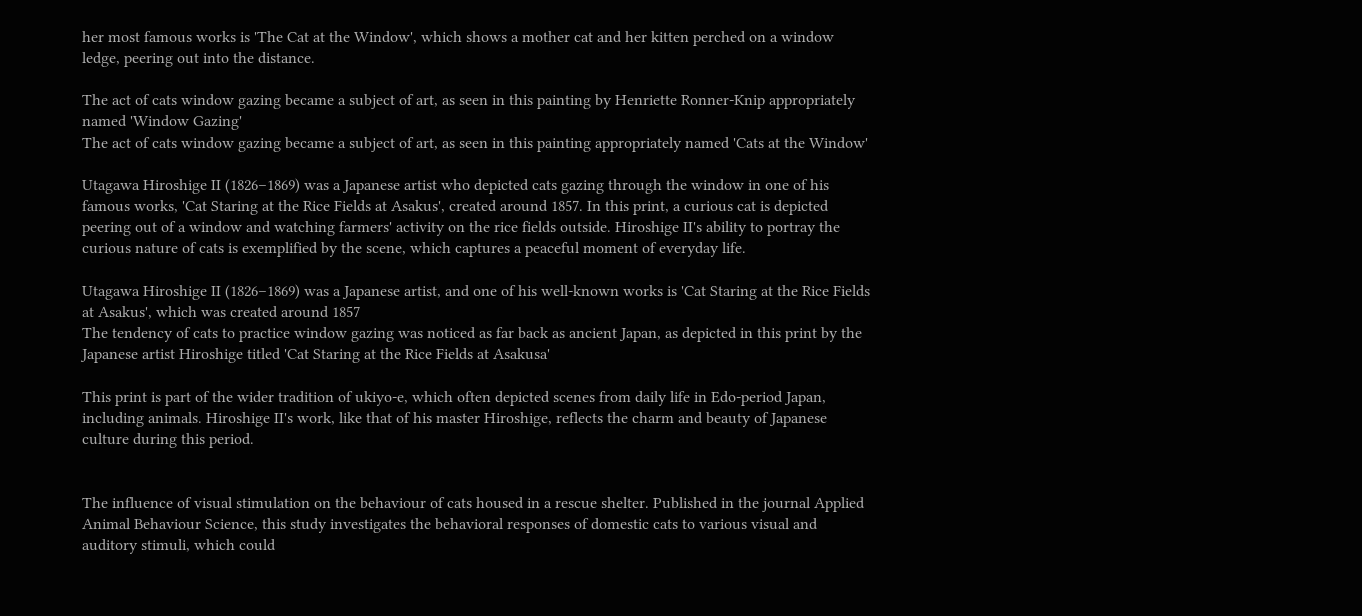her most famous works is 'The Cat at the Window', which shows a mother cat and her kitten perched on a window ledge, peering out into the distance.

The act of cats window gazing became a subject of art, as seen in this painting by Henriette Ronner-Knip appropriately named 'Window Gazing'
The act of cats window gazing became a subject of art, as seen in this painting appropriately named 'Cats at the Window'

Utagawa Hiroshige II (1826–1869) was a Japanese artist who depicted cats gazing through the window in one of his famous works, 'Cat Staring at the Rice Fields at Asakus', created around 1857. In this print, a curious cat is depicted peering out of a window and watching farmers' activity on the rice fields outside. Hiroshige II's ability to portray the curious nature of cats is exemplified by the scene, which captures a peaceful moment of everyday life.

Utagawa Hiroshige II (1826–1869) was a Japanese artist, and one of his well-known works is 'Cat Staring at the Rice Fields at Asakus', which was created around 1857
The tendency of cats to practice window gazing was noticed as far back as ancient Japan, as depicted in this print by the Japanese artist Hiroshige titled 'Cat Staring at the Rice Fields at Asakusa'

This print is part of the wider tradition of ukiyo-e, which often depicted scenes from daily life in Edo-period Japan, including animals. Hiroshige II's work, like that of his master Hiroshige, reflects the charm and beauty of Japanese culture during this period.


The influence of visual stimulation on the behaviour of cats housed in a rescue shelter. Published in the journal Applied Animal Behaviour Science, this study investigates the behavioral responses of domestic cats to various visual and auditory stimuli, which could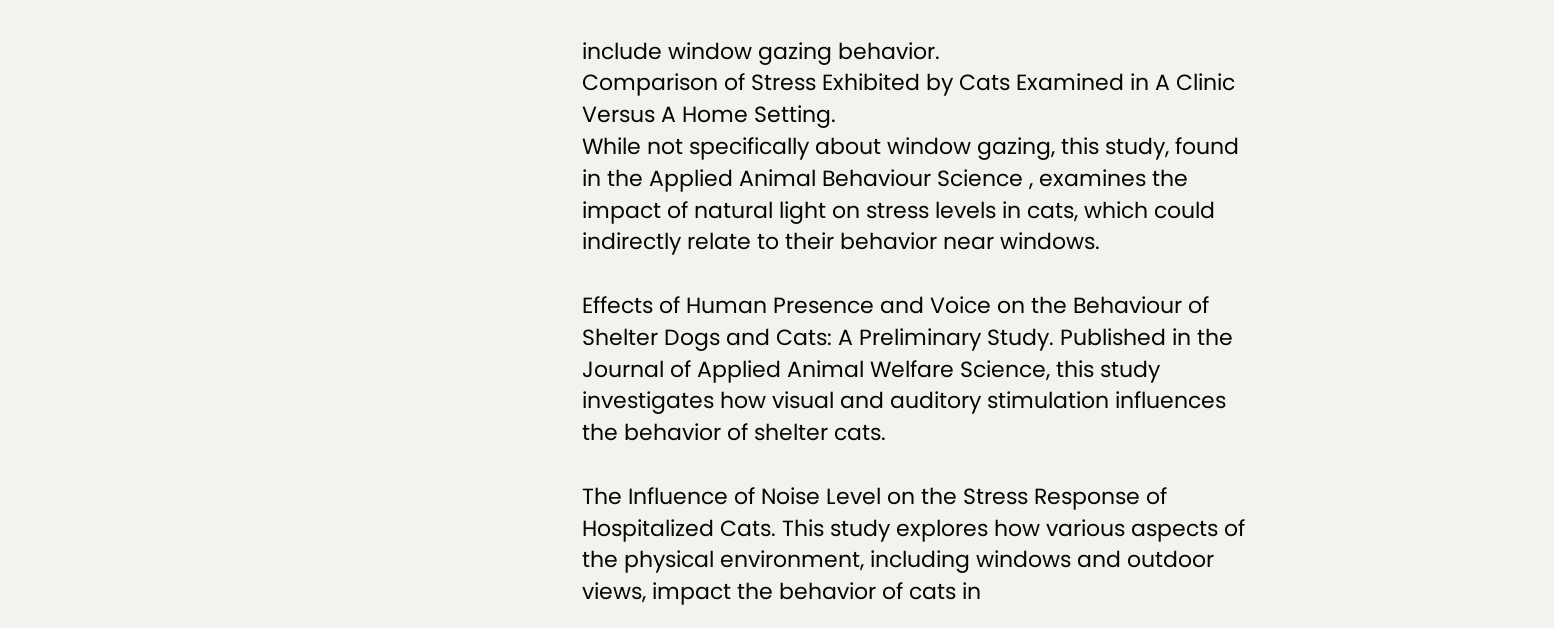include window gazing behavior.
Comparison of Stress Exhibited by Cats Examined in A Clinic Versus A Home Setting.
While not specifically about window gazing, this study, found in the Applied Animal Behaviour Science , examines the impact of natural light on stress levels in cats, which could indirectly relate to their behavior near windows.

Effects of Human Presence and Voice on the Behaviour of Shelter Dogs and Cats: A Preliminary Study. Published in the Journal of Applied Animal Welfare Science, this study investigates how visual and auditory stimulation influences the behavior of shelter cats.

The Influence of Noise Level on the Stress Response of Hospitalized Cats. This study explores how various aspects of the physical environment, including windows and outdoor views, impact the behavior of cats in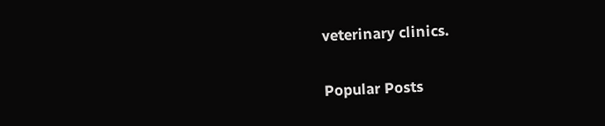veterinary clinics.


Popular Posts